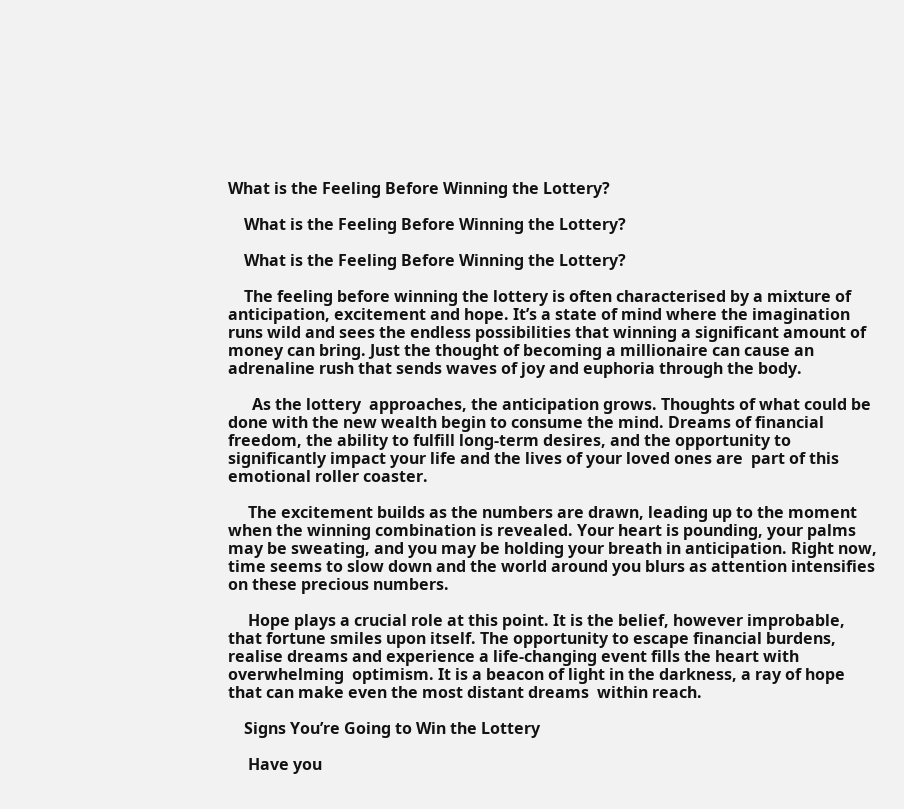What is the Feeling Before Winning the Lottery?

    What is the Feeling Before Winning the Lottery?

    What is the Feeling Before Winning the Lottery?

    The feeling before winning the lottery is often characterised by a mixture of anticipation, excitement and hope. It’s a state of mind where the imagination runs wild and sees the endless possibilities that winning a significant amount of money can bring. Just the thought of becoming a millionaire can cause an adrenaline rush that sends waves of joy and euphoria through the body.

      As the lottery  approaches, the anticipation grows. Thoughts of what could be done with the new wealth begin to consume the mind. Dreams of financial freedom, the ability to fulfill long-term desires, and the opportunity to significantly impact your life and the lives of your loved ones are  part of this emotional roller coaster.

     The excitement builds as the numbers are drawn, leading up to the moment when the winning combination is revealed. Your heart is pounding, your palms may be sweating, and you may be holding your breath in anticipation. Right now, time seems to slow down and the world around you blurs as attention intensifies on these precious numbers.

     Hope plays a crucial role at this point. It is the belief, however improbable, that fortune smiles upon itself. The opportunity to escape financial burdens, realise dreams and experience a life-changing event fills the heart with  overwhelming  optimism. It is a beacon of light in the darkness, a ray of hope that can make even the most distant dreams  within reach.

    Signs You’re Going to Win the Lottery

     Have you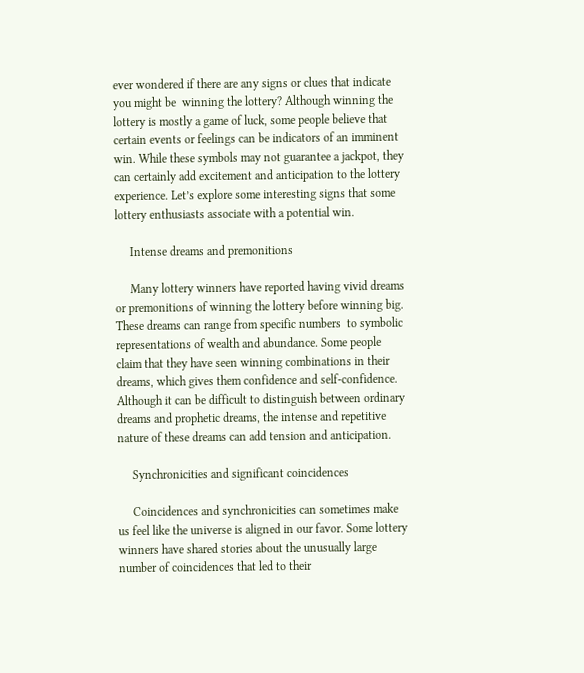ever wondered if there are any signs or clues that indicate you might be  winning the lottery? Although winning the lottery is mostly a game of luck, some people believe that certain events or feelings can be indicators of an imminent win. While these symbols may not guarantee a jackpot, they can certainly add excitement and anticipation to the lottery experience. Let’s explore some interesting signs that some lottery enthusiasts associate with a potential win.

     Intense dreams and premonitions

     Many lottery winners have reported having vivid dreams or premonitions of winning the lottery before winning big. These dreams can range from specific numbers  to symbolic representations of wealth and abundance. Some people claim that they have seen winning combinations in their dreams, which gives them confidence and self-confidence. Although it can be difficult to distinguish between ordinary dreams and prophetic dreams, the intense and repetitive nature of these dreams can add tension and anticipation.

     Synchronicities and significant coincidences

     Coincidences and synchronicities can sometimes make us feel like the universe is aligned in our favor. Some lottery winners have shared stories about the unusually large number of coincidences that led to their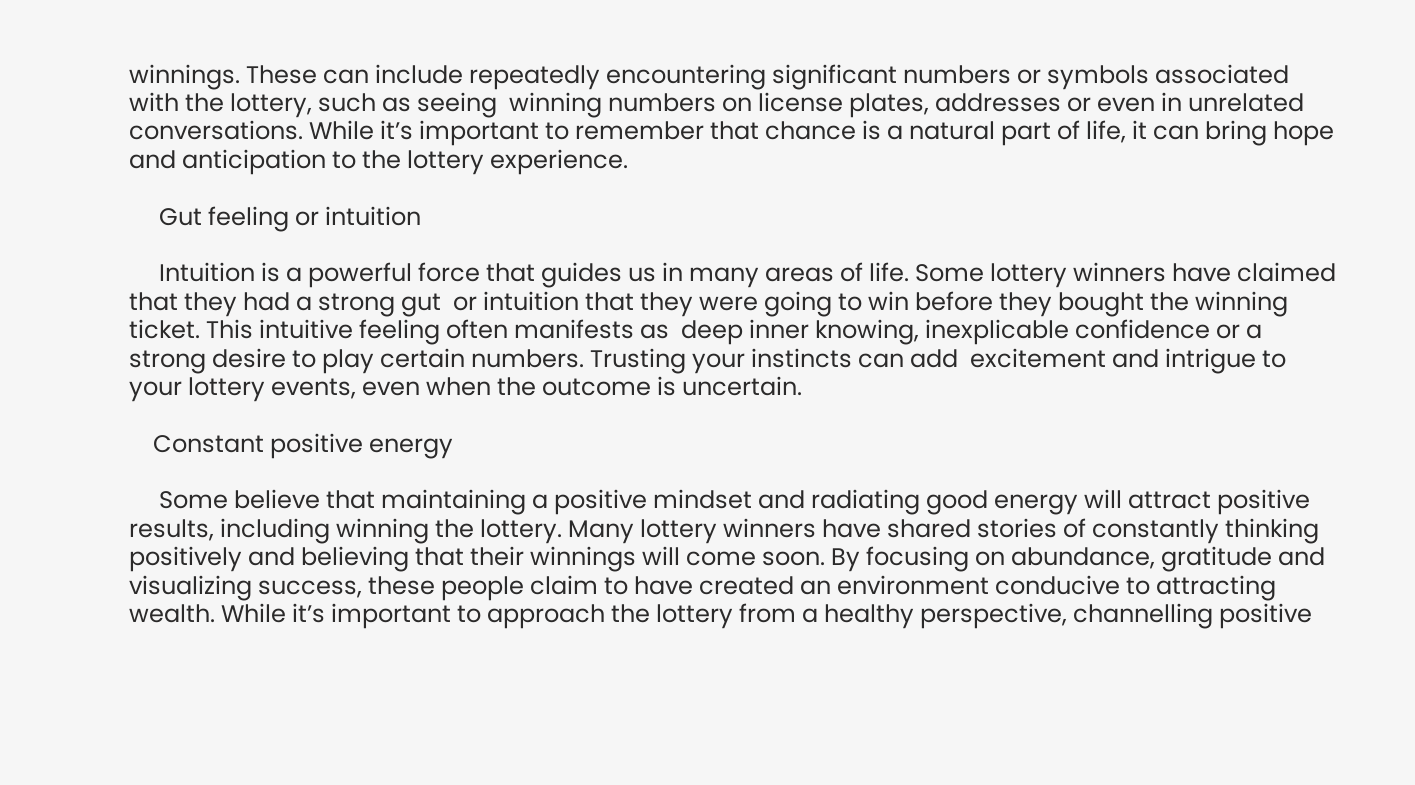winnings. These can include repeatedly encountering significant numbers or symbols associated with the lottery, such as seeing  winning numbers on license plates, addresses or even in unrelated conversations. While it’s important to remember that chance is a natural part of life, it can bring hope and anticipation to the lottery experience.

     Gut feeling or intuition

     Intuition is a powerful force that guides us in many areas of life. Some lottery winners have claimed that they had a strong gut  or intuition that they were going to win before they bought the winning ticket. This intuitive feeling often manifests as  deep inner knowing, inexplicable confidence or a strong desire to play certain numbers. Trusting your instincts can add  excitement and intrigue to your lottery events, even when the outcome is uncertain.

    Constant positive energy

     Some believe that maintaining a positive mindset and radiating good energy will attract positive results, including winning the lottery. Many lottery winners have shared stories of constantly thinking positively and believing that their winnings will come soon. By focusing on abundance, gratitude and visualizing success, these people claim to have created an environment conducive to attracting wealth. While it’s important to approach the lottery from a healthy perspective, channelling positive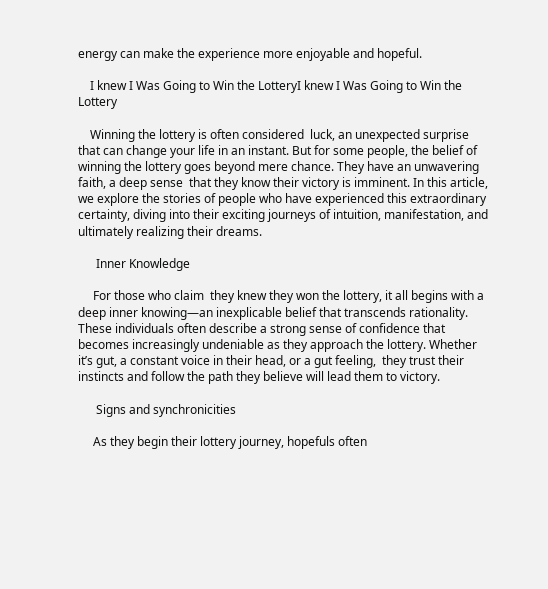energy can make the experience more enjoyable and hopeful.

    I knew I Was Going to Win the LotteryI knew I Was Going to Win the Lottery

    Winning the lottery is often considered  luck, an unexpected surprise that can change your life in an instant. But for some people, the belief of winning the lottery goes beyond mere chance. They have an unwavering faith, a deep sense  that they know their victory is imminent. In this article, we explore the stories of people who have experienced this extraordinary certainty, diving into their exciting journeys of intuition, manifestation, and ultimately realizing their dreams.

      Inner Knowledge

     For those who claim  they knew they won the lottery, it all begins with a deep inner knowing—an inexplicable belief that transcends rationality. These individuals often describe a strong sense of confidence that becomes increasingly undeniable as they approach the lottery. Whether it’s gut, a constant voice in their head, or a gut feeling,  they trust their instincts and follow the path they believe will lead them to victory.

      Signs and synchronicities

     As they begin their lottery journey, hopefuls often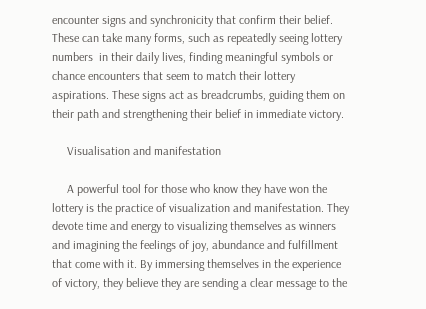encounter signs and synchronicity that confirm their belief. These can take many forms, such as repeatedly seeing lottery numbers  in their daily lives, finding meaningful symbols or chance encounters that seem to match their lottery aspirations. These signs act as breadcrumbs, guiding them on their path and strengthening their belief in immediate victory.

     Visualisation and manifestation

     A powerful tool for those who know they have won the lottery is the practice of visualization and manifestation. They devote time and energy to visualizing themselves as winners and imagining the feelings of joy, abundance and fulfillment that come with it. By immersing themselves in the experience of victory, they believe they are sending a clear message to the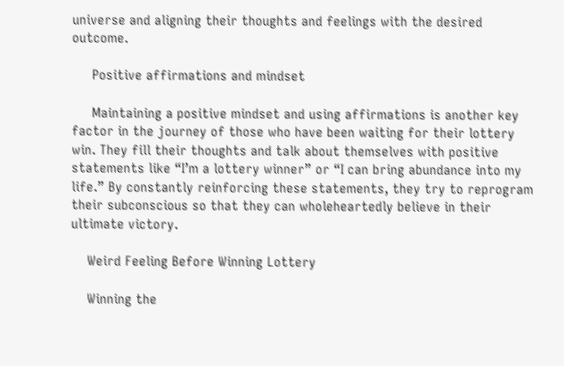universe and aligning their thoughts and feelings with the desired outcome.

     Positive affirmations and mindset

     Maintaining a positive mindset and using affirmations is another key factor in the journey of those who have been waiting for their lottery win. They fill their thoughts and talk about themselves with positive statements like “I’m a lottery winner” or “I can bring abundance into my life.” By constantly reinforcing these statements, they try to reprogram their subconscious so that they can wholeheartedly believe in their ultimate victory.

    Weird Feeling Before Winning Lottery

    Winning the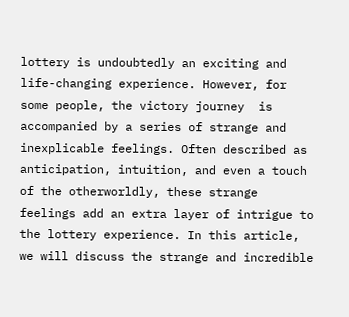lottery is undoubtedly an exciting and life-changing experience. However, for some people, the victory journey  is accompanied by a series of strange and inexplicable feelings. Often described as  anticipation, intuition, and even a touch of the otherworldly, these strange feelings add an extra layer of intrigue to the lottery experience. In this article, we will discuss the strange and incredible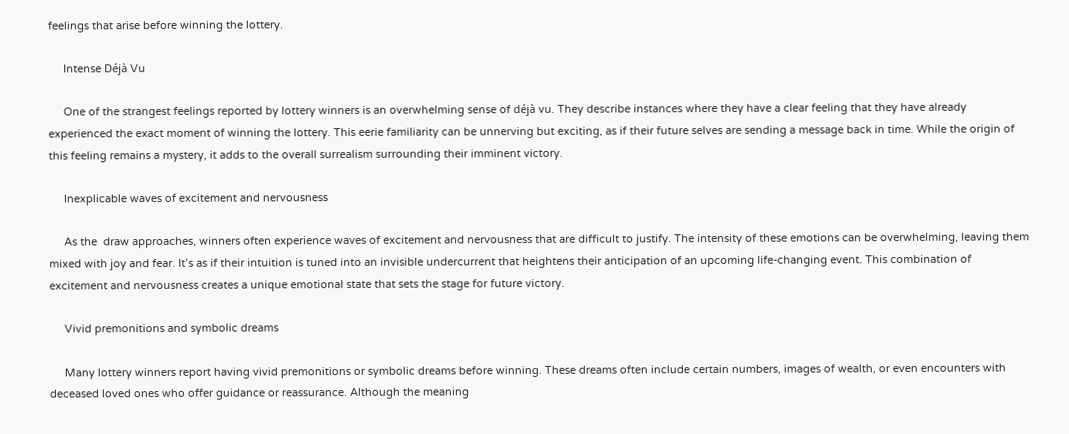feelings that arise before winning the lottery.

     Intense Déjà Vu

     One of the strangest feelings reported by lottery winners is an overwhelming sense of déjà vu. They describe instances where they have a clear feeling that they have already experienced the exact moment of winning the lottery. This eerie familiarity can be unnerving but exciting, as if their future selves are sending a message back in time. While the origin of this feeling remains a mystery, it adds to the overall surrealism surrounding their imminent victory.

     Inexplicable waves of excitement and nervousness

     As the  draw approaches, winners often experience waves of excitement and nervousness that are difficult to justify. The intensity of these emotions can be overwhelming, leaving them mixed with joy and fear. It’s as if their intuition is tuned into an invisible undercurrent that heightens their anticipation of an upcoming life-changing event. This combination of excitement and nervousness creates a unique emotional state that sets the stage for future victory.

     Vivid premonitions and symbolic dreams

     Many lottery winners report having vivid premonitions or symbolic dreams before winning. These dreams often include certain numbers, images of wealth, or even encounters with deceased loved ones who offer guidance or reassurance. Although the meaning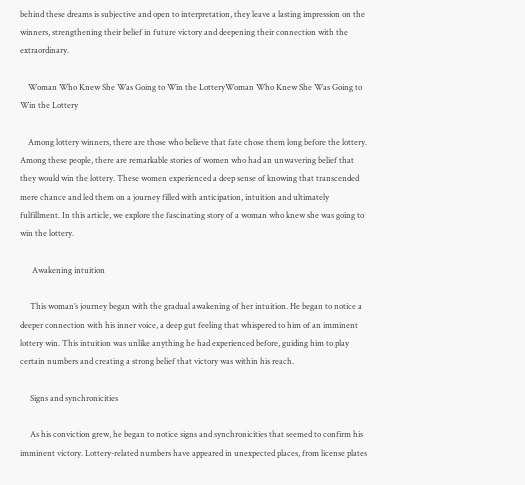behind these dreams is subjective and open to interpretation, they leave a lasting impression on the winners, strengthening their belief in future victory and deepening their connection with the extraordinary.

    Woman Who Knew She Was Going to Win the LotteryWoman Who Knew She Was Going to Win the Lottery

    Among lottery winners, there are those who believe that fate chose them long before the lottery. Among these people, there are remarkable stories of women who had an unwavering belief that they would win the lottery. These women experienced a deep sense of knowing that transcended mere chance and led them on a journey filled with anticipation, intuition and ultimately fulfillment. In this article, we explore the fascinating story of a woman who knew she was going to win the lottery.

      Awakening intuition

     This woman’s journey began with the gradual awakening of her intuition. He began to notice a deeper connection with his inner voice, a deep gut feeling that whispered to him of an imminent lottery win. This intuition was unlike anything he had experienced before, guiding him to play certain numbers and creating a strong belief that victory was within his reach.

     Signs and synchronicities

     As his conviction grew, he began to notice signs and synchronicities that seemed to confirm his imminent victory. Lottery-related numbers have appeared in unexpected places, from license plates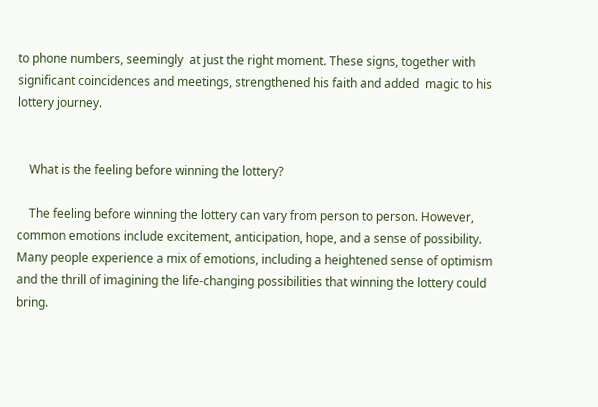to phone numbers, seemingly  at just the right moment. These signs, together with significant coincidences and meetings, strengthened his faith and added  magic to his lottery journey.


    What is the feeling before winning the lottery?

    The feeling before winning the lottery can vary from person to person. However, common emotions include excitement, anticipation, hope, and a sense of possibility. Many people experience a mix of emotions, including a heightened sense of optimism and the thrill of imagining the life-changing possibilities that winning the lottery could bring.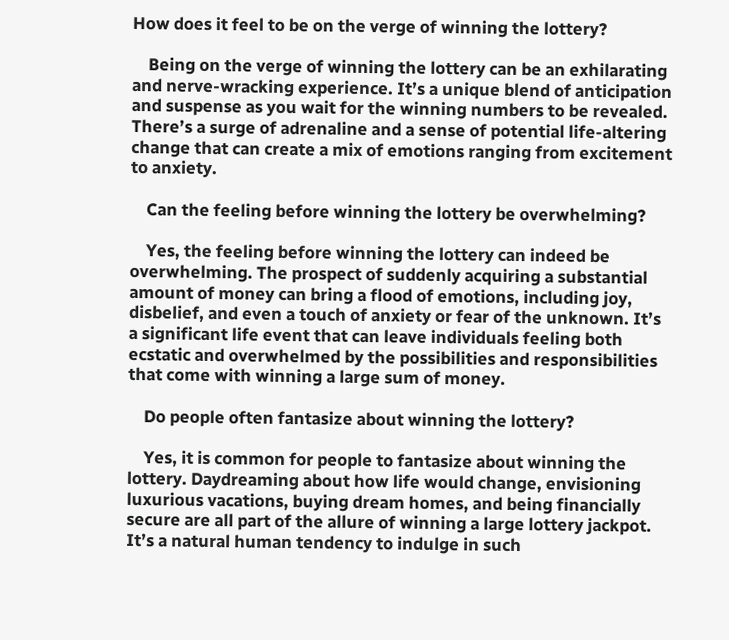How does it feel to be on the verge of winning the lottery?

    Being on the verge of winning the lottery can be an exhilarating and nerve-wracking experience. It’s a unique blend of anticipation and suspense as you wait for the winning numbers to be revealed. There’s a surge of adrenaline and a sense of potential life-altering change that can create a mix of emotions ranging from excitement to anxiety.

    Can the feeling before winning the lottery be overwhelming?

    Yes, the feeling before winning the lottery can indeed be overwhelming. The prospect of suddenly acquiring a substantial amount of money can bring a flood of emotions, including joy, disbelief, and even a touch of anxiety or fear of the unknown. It’s a significant life event that can leave individuals feeling both ecstatic and overwhelmed by the possibilities and responsibilities that come with winning a large sum of money.

    Do people often fantasize about winning the lottery?

    Yes, it is common for people to fantasize about winning the lottery. Daydreaming about how life would change, envisioning luxurious vacations, buying dream homes, and being financially secure are all part of the allure of winning a large lottery jackpot. It’s a natural human tendency to indulge in such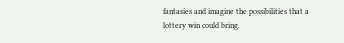fantasies and imagine the possibilities that a lottery win could bring.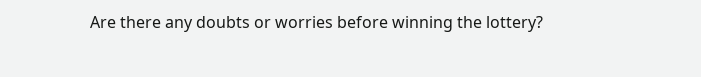Are there any doubts or worries before winning the lottery?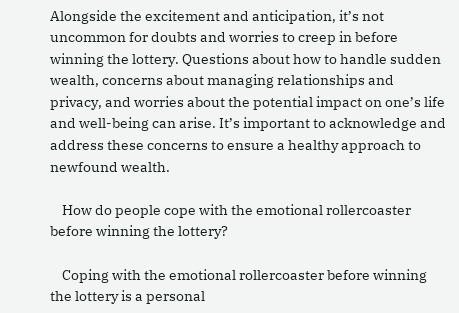Alongside the excitement and anticipation, it’s not uncommon for doubts and worries to creep in before winning the lottery. Questions about how to handle sudden wealth, concerns about managing relationships and privacy, and worries about the potential impact on one’s life and well-being can arise. It’s important to acknowledge and address these concerns to ensure a healthy approach to newfound wealth.

    How do people cope with the emotional rollercoaster before winning the lottery?

    Coping with the emotional rollercoaster before winning the lottery is a personal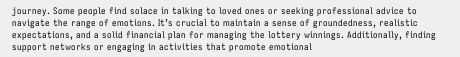journey. Some people find solace in talking to loved ones or seeking professional advice to navigate the range of emotions. It’s crucial to maintain a sense of groundedness, realistic expectations, and a solid financial plan for managing the lottery winnings. Additionally, finding support networks or engaging in activities that promote emotional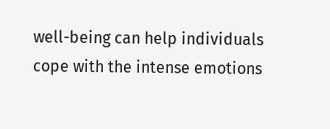well-being can help individuals cope with the intense emotions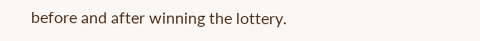before and after winning the lottery.